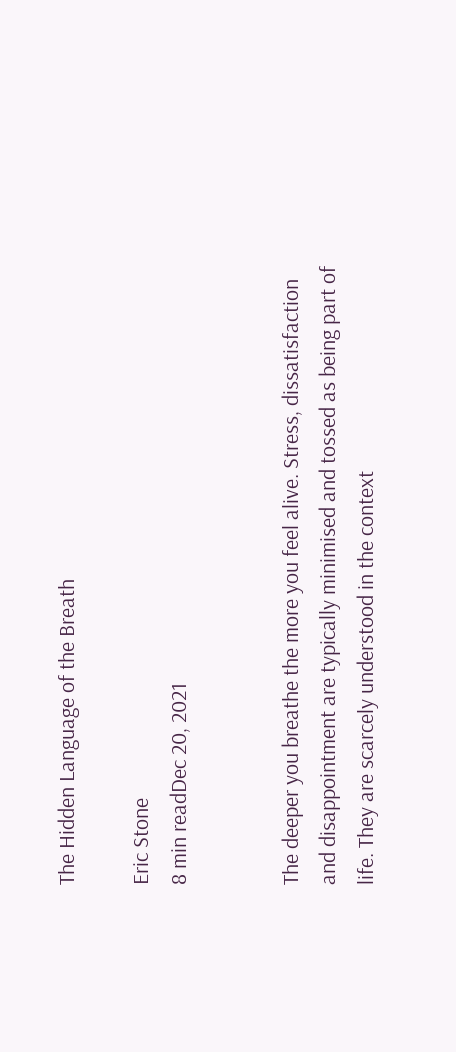The Hidden Language of the Breath

Eric Stone
8 min readDec 20, 2021


The deeper you breathe the more you feel alive. Stress, dissatisfaction and disappointment are typically minimised and tossed as being part of life. They are scarcely understood in the context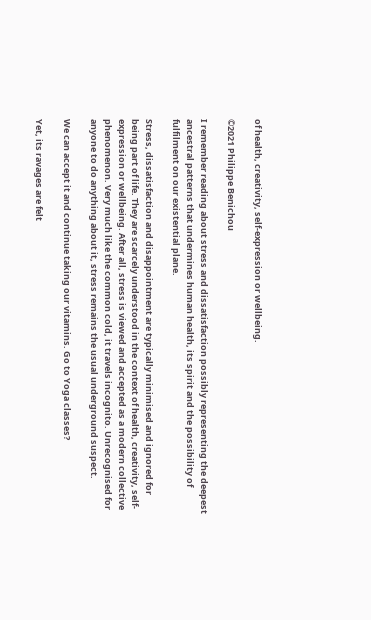of health, creativity, self-expression or wellbeing.

©2021 Philippe Benichou

I remember reading about stress and dissatisfaction possibly representing the deepest ancestral patterns that undermines human health, its spirit and the possibility of fulfilment on our existential plane.

Stress, dissatisfaction and disappointment are typically minimised and ignored for being part of life. They are scarcely understood in the context of health, creativity, self-expression or wellbeing. After all, stress is viewed and accepted as a modern collective phenomenon. Very much like the common cold, it travels incognito. Unrecognised for anyone to do anything about it, stress remains the usual underground suspect.

We can accept it and continue taking our vitamins. Go to Yoga classes?

Yet, its ravages are felt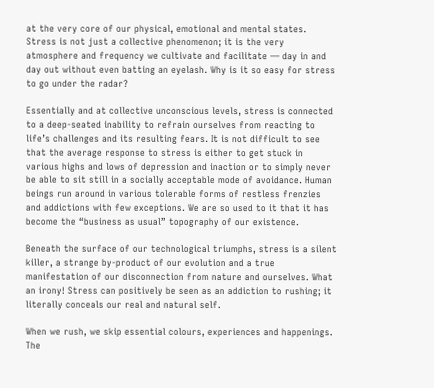at the very core of our physical, emotional and mental states. Stress is not just a collective phenomenon; it is the very atmosphere and frequency we cultivate and facilitate — day in and day out without even batting an eyelash. Why is it so easy for stress to go under the radar?

Essentially and at collective unconscious levels, stress is connected to a deep-seated inability to refrain ourselves from reacting to life’s challenges and its resulting fears. It is not difficult to see that the average response to stress is either to get stuck in various highs and lows of depression and inaction or to simply never be able to sit still in a socially acceptable mode of avoidance. Human beings run around in various tolerable forms of restless frenzies and addictions with few exceptions. We are so used to it that it has become the “business as usual” topography of our existence.

Beneath the surface of our technological triumphs, stress is a silent killer, a strange by-product of our evolution and a true manifestation of our disconnection from nature and ourselves. What an irony! Stress can positively be seen as an addiction to rushing; it literally conceals our real and natural self.

When we rush, we skip essential colours, experiences and happenings. The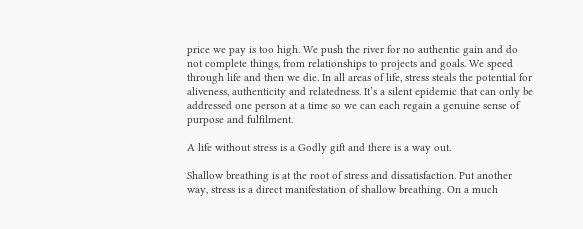price we pay is too high. We push the river for no authentic gain and do not complete things, from relationships to projects and goals. We speed through life and then we die. In all areas of life, stress steals the potential for aliveness, authenticity and relatedness. It’s a silent epidemic that can only be addressed one person at a time so we can each regain a genuine sense of purpose and fulfilment.

A life without stress is a Godly gift and there is a way out.

Shallow breathing is at the root of stress and dissatisfaction. Put another way, stress is a direct manifestation of shallow breathing. On a much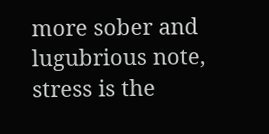more sober and lugubrious note, stress is the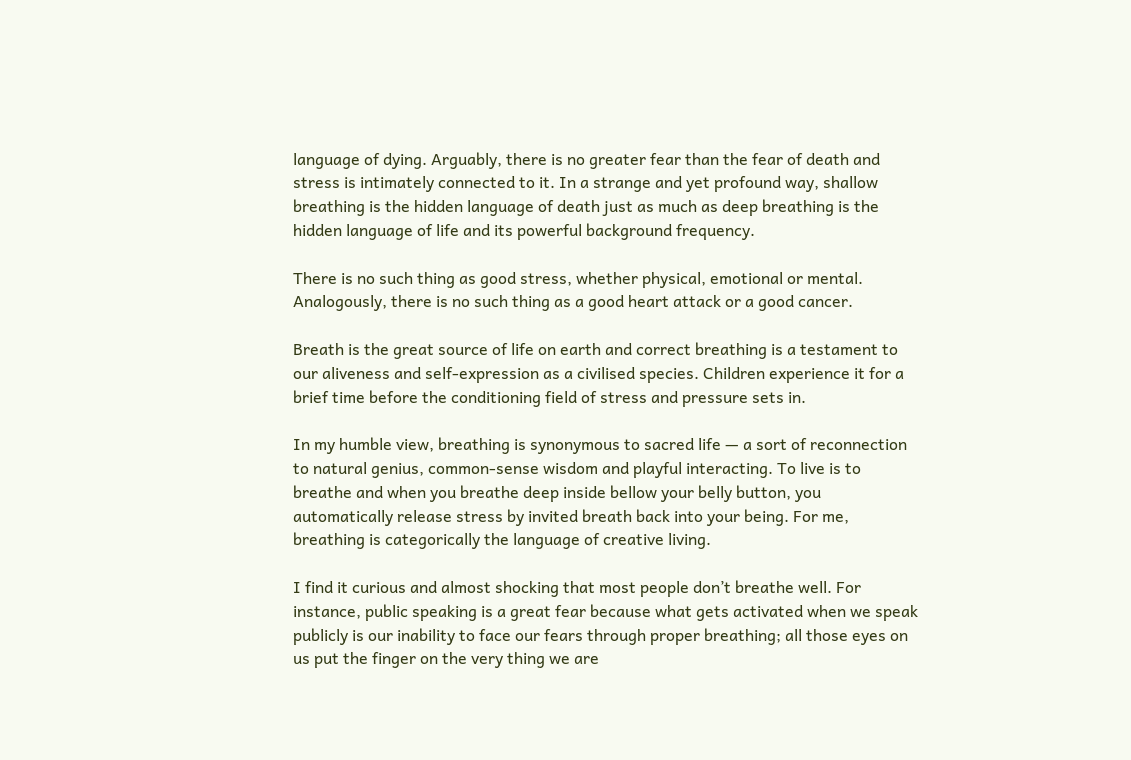language of dying. Arguably, there is no greater fear than the fear of death and stress is intimately connected to it. In a strange and yet profound way, shallow breathing is the hidden language of death just as much as deep breathing is the hidden language of life and its powerful background frequency.

There is no such thing as good stress, whether physical, emotional or mental. Analogously, there is no such thing as a good heart attack or a good cancer.

Breath is the great source of life on earth and correct breathing is a testament to our aliveness and self-expression as a civilised species. Children experience it for a brief time before the conditioning field of stress and pressure sets in.

In my humble view, breathing is synonymous to sacred life — a sort of reconnection to natural genius, common-sense wisdom and playful interacting. To live is to breathe and when you breathe deep inside bellow your belly button, you automatically release stress by invited breath back into your being. For me, breathing is categorically the language of creative living.

I find it curious and almost shocking that most people don’t breathe well. For instance, public speaking is a great fear because what gets activated when we speak publicly is our inability to face our fears through proper breathing; all those eyes on us put the finger on the very thing we are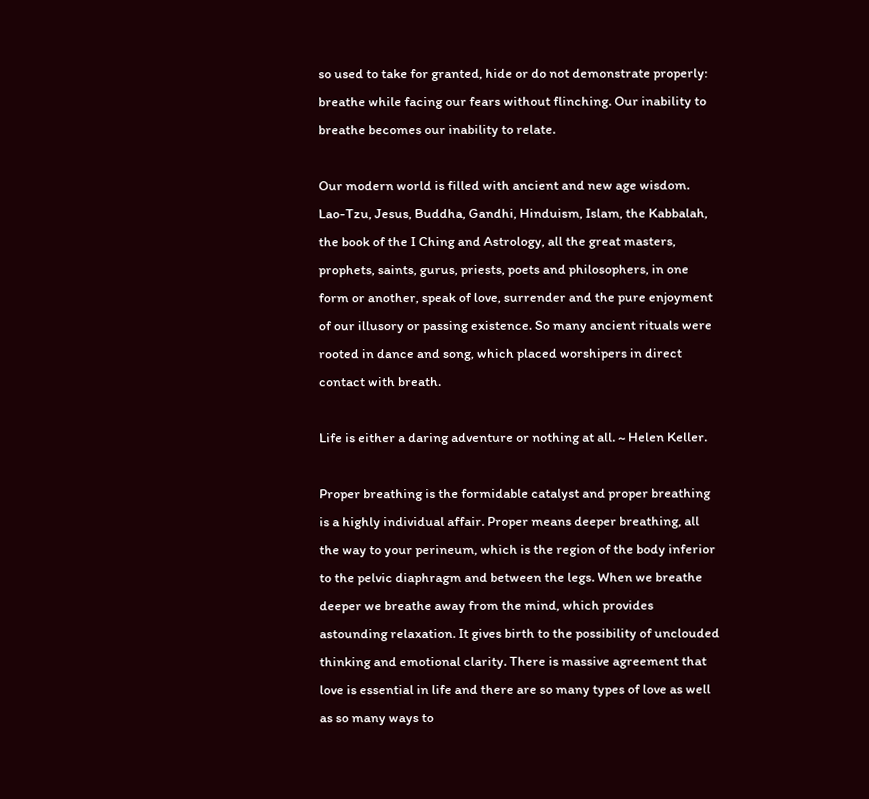so used to take for granted, hide or do not demonstrate properly: breathe while facing our fears without flinching. Our inability to breathe becomes our inability to relate.

Our modern world is filled with ancient and new age wisdom. Lao-Tzu, Jesus, Buddha, Gandhi, Hinduism, Islam, the Kabbalah, the book of the I Ching and Astrology, all the great masters, prophets, saints, gurus, priests, poets and philosophers, in one form or another, speak of love, surrender and the pure enjoyment of our illusory or passing existence. So many ancient rituals were rooted in dance and song, which placed worshipers in direct contact with breath.

Life is either a daring adventure or nothing at all. ~ Helen Keller.

Proper breathing is the formidable catalyst and proper breathing is a highly individual affair. Proper means deeper breathing, all the way to your perineum, which is the region of the body inferior to the pelvic diaphragm and between the legs. When we breathe deeper we breathe away from the mind, which provides astounding relaxation. It gives birth to the possibility of unclouded thinking and emotional clarity. There is massive agreement that love is essential in life and there are so many types of love as well as so many ways to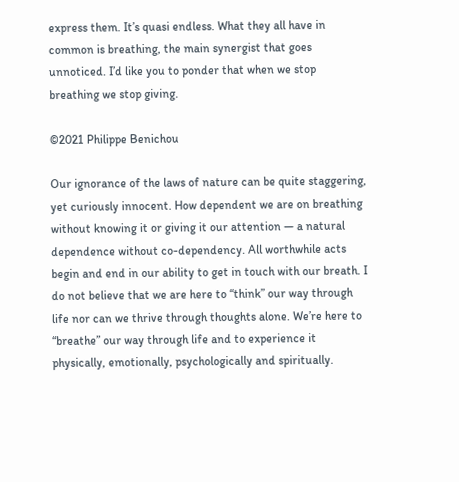express them. It’s quasi endless. What they all have in common is breathing, the main synergist that goes unnoticed. I’d like you to ponder that when we stop breathing we stop giving.

©2021 Philippe Benichou

Our ignorance of the laws of nature can be quite staggering, yet curiously innocent. How dependent we are on breathing without knowing it or giving it our attention — a natural dependence without co-dependency. All worthwhile acts begin and end in our ability to get in touch with our breath. I do not believe that we are here to “think” our way through life nor can we thrive through thoughts alone. We’re here to “breathe” our way through life and to experience it physically, emotionally, psychologically and spiritually.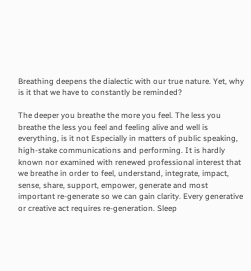Breathing deepens the dialectic with our true nature. Yet, why is it that we have to constantly be reminded?

The deeper you breathe the more you feel. The less you breathe the less you feel and feeling alive and well is everything, is it not Especially in matters of public speaking, high-stake communications and performing. It is hardly known nor examined with renewed professional interest that we breathe in order to feel, understand, integrate, impact, sense, share, support, empower, generate and most important re-generate so we can gain clarity. Every generative or creative act requires re-generation. Sleep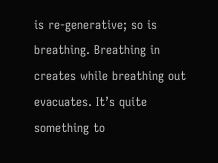is re-generative; so is breathing. Breathing in creates while breathing out evacuates. It’s quite something to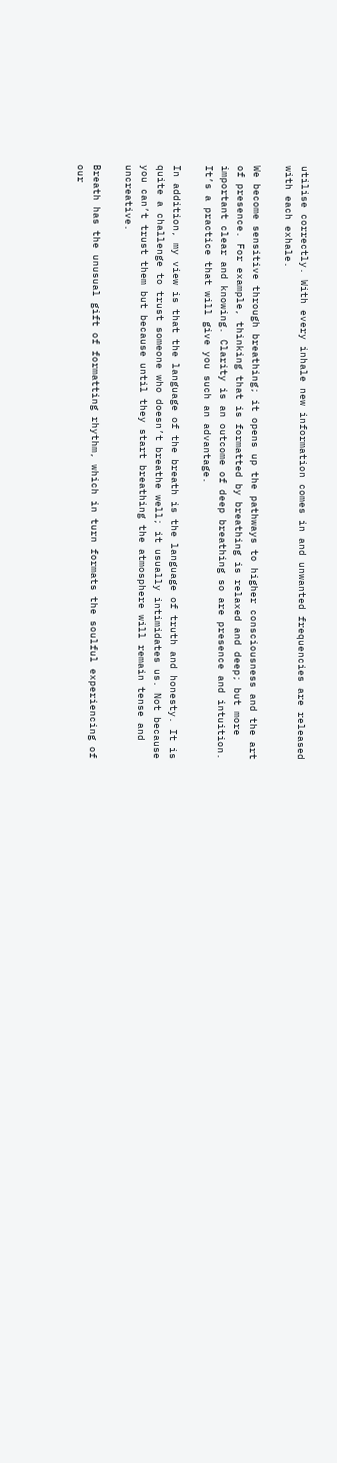utilise correctly. With every inhale new information comes in and unwanted frequencies are released with each exhale.

We become sensitive through breathing; it opens up the pathways to higher consciousness and the art of presence. For example, thinking that is formatted by breathing is relaxed and deep; but more important clear and knowing. Clarity is an outcome of deep breathing so are presence and intuition. It’s a practice that will give you such an advantage.

In addition, my view is that the language of the breath is the language of truth and honesty. It is quite a challenge to trust someone who doesn’t breathe well; it usually intimidates us. Not because you can’t trust them but because until they start breathing the atmosphere will remain tense and uncreative.

Breath has the unusual gift of formatting rhythm, which in turn formats the soulful experiencing of our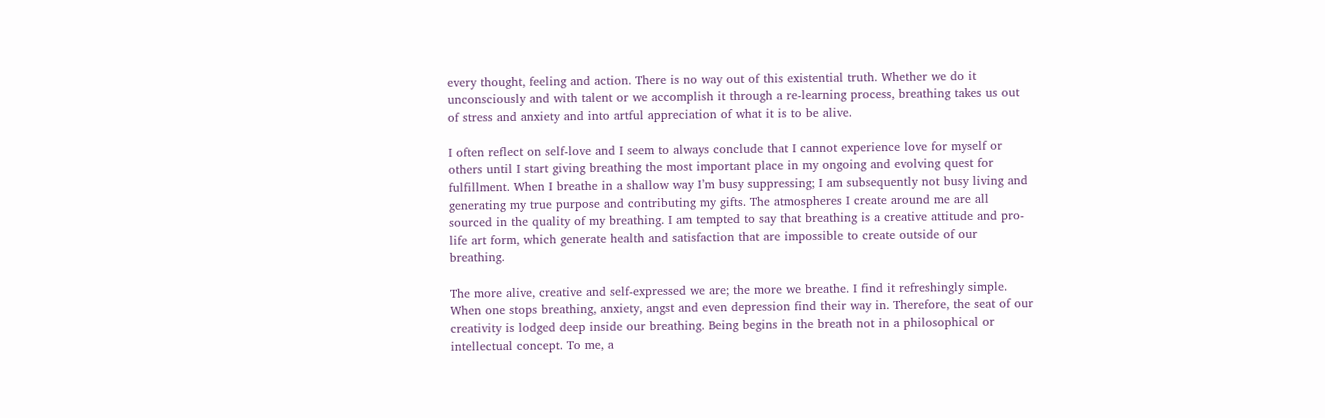every thought, feeling and action. There is no way out of this existential truth. Whether we do it unconsciously and with talent or we accomplish it through a re-learning process, breathing takes us out of stress and anxiety and into artful appreciation of what it is to be alive.

I often reflect on self-love and I seem to always conclude that I cannot experience love for myself or others until I start giving breathing the most important place in my ongoing and evolving quest for fulfillment. When I breathe in a shallow way I’m busy suppressing; I am subsequently not busy living and generating my true purpose and contributing my gifts. The atmospheres I create around me are all sourced in the quality of my breathing. I am tempted to say that breathing is a creative attitude and pro-life art form, which generate health and satisfaction that are impossible to create outside of our breathing.

The more alive, creative and self-expressed we are; the more we breathe. I find it refreshingly simple. When one stops breathing, anxiety, angst and even depression find their way in. Therefore, the seat of our creativity is lodged deep inside our breathing. Being begins in the breath not in a philosophical or intellectual concept. To me, a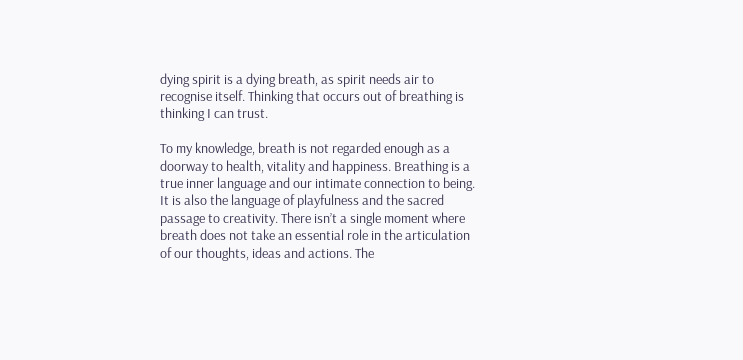dying spirit is a dying breath, as spirit needs air to recognise itself. Thinking that occurs out of breathing is thinking I can trust.

To my knowledge, breath is not regarded enough as a doorway to health, vitality and happiness. Breathing is a true inner language and our intimate connection to being. It is also the language of playfulness and the sacred passage to creativity. There isn’t a single moment where breath does not take an essential role in the articulation of our thoughts, ideas and actions. The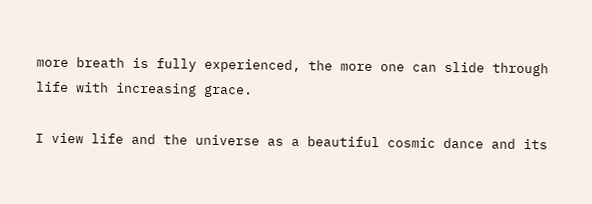more breath is fully experienced, the more one can slide through life with increasing grace.

I view life and the universe as a beautiful cosmic dance and its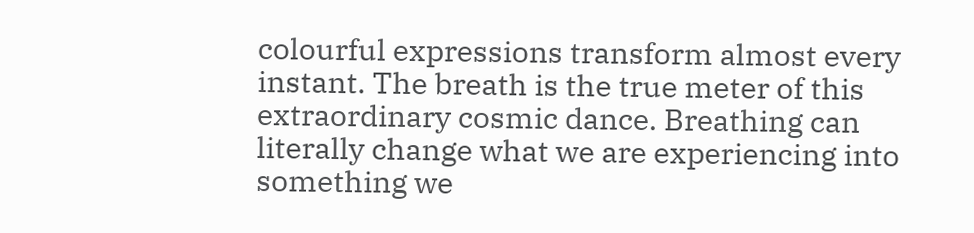colourful expressions transform almost every instant. The breath is the true meter of this extraordinary cosmic dance. Breathing can literally change what we are experiencing into something we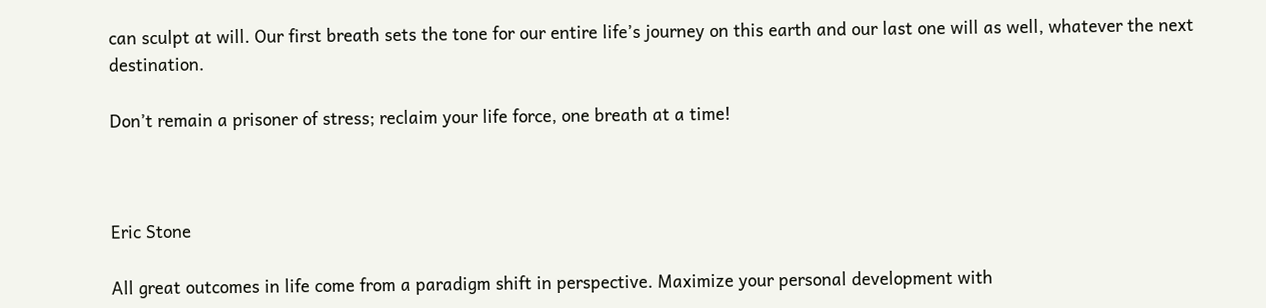can sculpt at will. Our first breath sets the tone for our entire life’s journey on this earth and our last one will as well, whatever the next destination.

Don’t remain a prisoner of stress; reclaim your life force, one breath at a time!



Eric Stone

All great outcomes in life come from a paradigm shift in perspective. Maximize your personal development with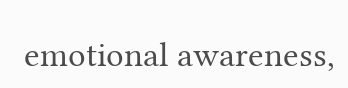emotional awareness,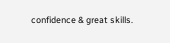confidence & great skills.